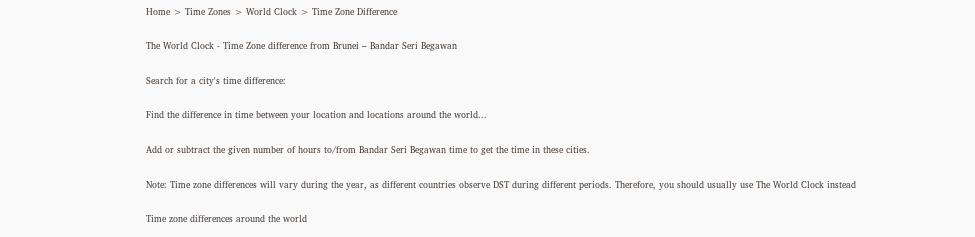Home > Time Zones > World Clock > Time Zone Difference

The World Clock - Time Zone difference from Brunei – Bandar Seri Begawan

Search for a city's time difference:

Find the difference in time between your location and locations around the world...

Add or subtract the given number of hours to/from Bandar Seri Begawan time to get the time in these cities.

Note: Time zone differences will vary during the year, as different countries observe DST during different periods. Therefore, you should usually use The World Clock instead

Time zone differences around the world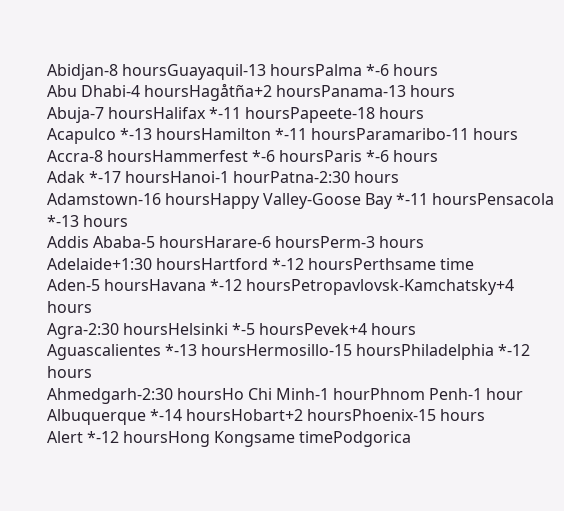Abidjan-8 hoursGuayaquil-13 hoursPalma *-6 hours
Abu Dhabi-4 hoursHagåtña+2 hoursPanama-13 hours
Abuja-7 hoursHalifax *-11 hoursPapeete-18 hours
Acapulco *-13 hoursHamilton *-11 hoursParamaribo-11 hours
Accra-8 hoursHammerfest *-6 hoursParis *-6 hours
Adak *-17 hoursHanoi-1 hourPatna-2:30 hours
Adamstown-16 hoursHappy Valley-Goose Bay *-11 hoursPensacola *-13 hours
Addis Ababa-5 hoursHarare-6 hoursPerm-3 hours
Adelaide+1:30 hoursHartford *-12 hoursPerthsame time
Aden-5 hoursHavana *-12 hoursPetropavlovsk-Kamchatsky+4 hours
Agra-2:30 hoursHelsinki *-5 hoursPevek+4 hours
Aguascalientes *-13 hoursHermosillo-15 hoursPhiladelphia *-12 hours
Ahmedgarh-2:30 hoursHo Chi Minh-1 hourPhnom Penh-1 hour
Albuquerque *-14 hoursHobart+2 hoursPhoenix-15 hours
Alert *-12 hoursHong Kongsame timePodgorica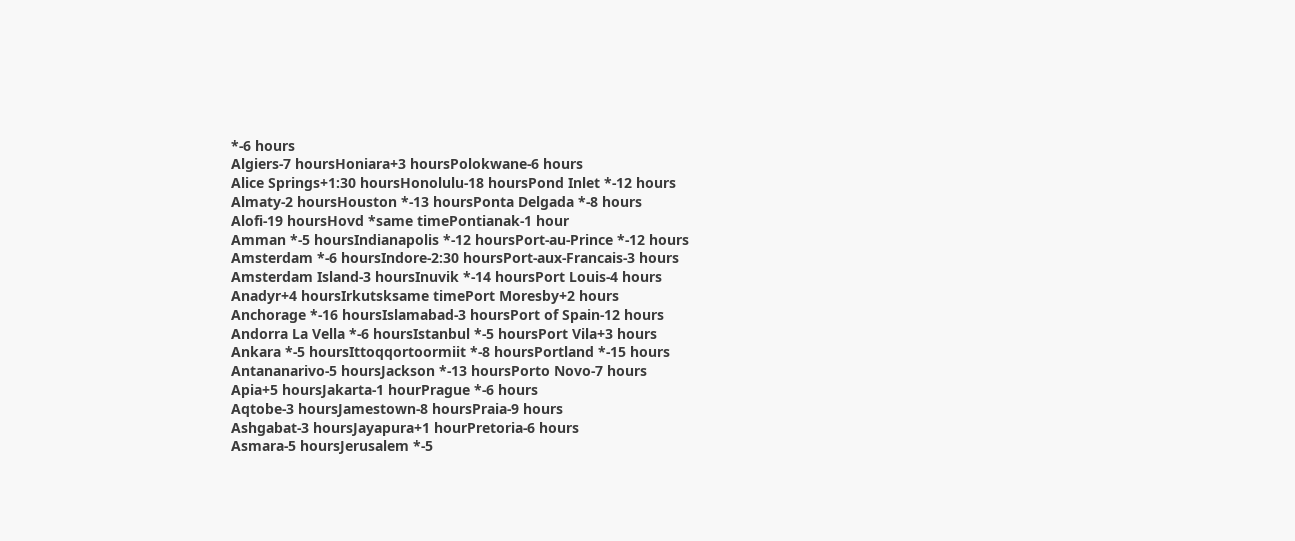*-6 hours
Algiers-7 hoursHoniara+3 hoursPolokwane-6 hours
Alice Springs+1:30 hoursHonolulu-18 hoursPond Inlet *-12 hours
Almaty-2 hoursHouston *-13 hoursPonta Delgada *-8 hours
Alofi-19 hoursHovd *same timePontianak-1 hour
Amman *-5 hoursIndianapolis *-12 hoursPort-au-Prince *-12 hours
Amsterdam *-6 hoursIndore-2:30 hoursPort-aux-Francais-3 hours
Amsterdam Island-3 hoursInuvik *-14 hoursPort Louis-4 hours
Anadyr+4 hoursIrkutsksame timePort Moresby+2 hours
Anchorage *-16 hoursIslamabad-3 hoursPort of Spain-12 hours
Andorra La Vella *-6 hoursIstanbul *-5 hoursPort Vila+3 hours
Ankara *-5 hoursIttoqqortoormiit *-8 hoursPortland *-15 hours
Antananarivo-5 hoursJackson *-13 hoursPorto Novo-7 hours
Apia+5 hoursJakarta-1 hourPrague *-6 hours
Aqtobe-3 hoursJamestown-8 hoursPraia-9 hours
Ashgabat-3 hoursJayapura+1 hourPretoria-6 hours
Asmara-5 hoursJerusalem *-5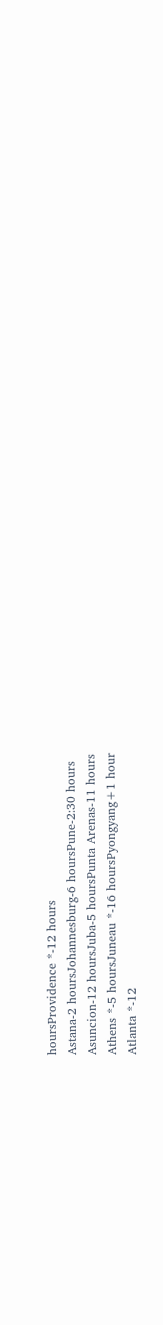hoursProvidence *-12 hours
Astana-2 hoursJohannesburg-6 hoursPune-2:30 hours
Asuncion-12 hoursJuba-5 hoursPunta Arenas-11 hours
Athens *-5 hoursJuneau *-16 hoursPyongyang+1 hour
Atlanta *-12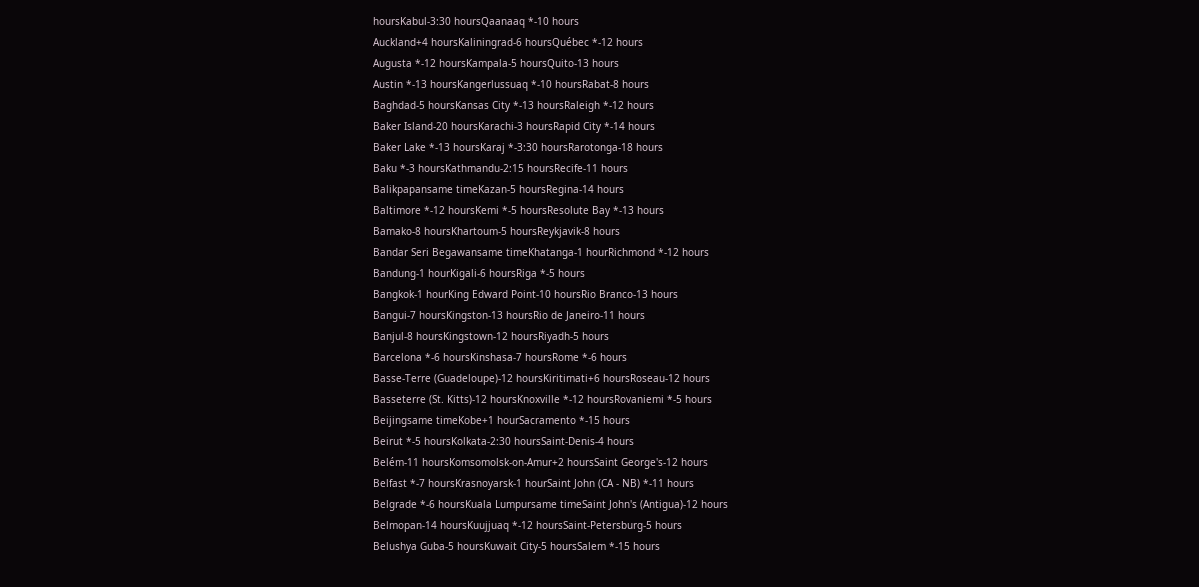hoursKabul-3:30 hoursQaanaaq *-10 hours
Auckland+4 hoursKaliningrad-6 hoursQuébec *-12 hours
Augusta *-12 hoursKampala-5 hoursQuito-13 hours
Austin *-13 hoursKangerlussuaq *-10 hoursRabat-8 hours
Baghdad-5 hoursKansas City *-13 hoursRaleigh *-12 hours
Baker Island-20 hoursKarachi-3 hoursRapid City *-14 hours
Baker Lake *-13 hoursKaraj *-3:30 hoursRarotonga-18 hours
Baku *-3 hoursKathmandu-2:15 hoursRecife-11 hours
Balikpapansame timeKazan-5 hoursRegina-14 hours
Baltimore *-12 hoursKemi *-5 hoursResolute Bay *-13 hours
Bamako-8 hoursKhartoum-5 hoursReykjavik-8 hours
Bandar Seri Begawansame timeKhatanga-1 hourRichmond *-12 hours
Bandung-1 hourKigali-6 hoursRiga *-5 hours
Bangkok-1 hourKing Edward Point-10 hoursRio Branco-13 hours
Bangui-7 hoursKingston-13 hoursRio de Janeiro-11 hours
Banjul-8 hoursKingstown-12 hoursRiyadh-5 hours
Barcelona *-6 hoursKinshasa-7 hoursRome *-6 hours
Basse-Terre (Guadeloupe)-12 hoursKiritimati+6 hoursRoseau-12 hours
Basseterre (St. Kitts)-12 hoursKnoxville *-12 hoursRovaniemi *-5 hours
Beijingsame timeKobe+1 hourSacramento *-15 hours
Beirut *-5 hoursKolkata-2:30 hoursSaint-Denis-4 hours
Belém-11 hoursKomsomolsk-on-Amur+2 hoursSaint George's-12 hours
Belfast *-7 hoursKrasnoyarsk-1 hourSaint John (CA - NB) *-11 hours
Belgrade *-6 hoursKuala Lumpursame timeSaint John's (Antigua)-12 hours
Belmopan-14 hoursKuujjuaq *-12 hoursSaint-Petersburg-5 hours
Belushya Guba-5 hoursKuwait City-5 hoursSalem *-15 hours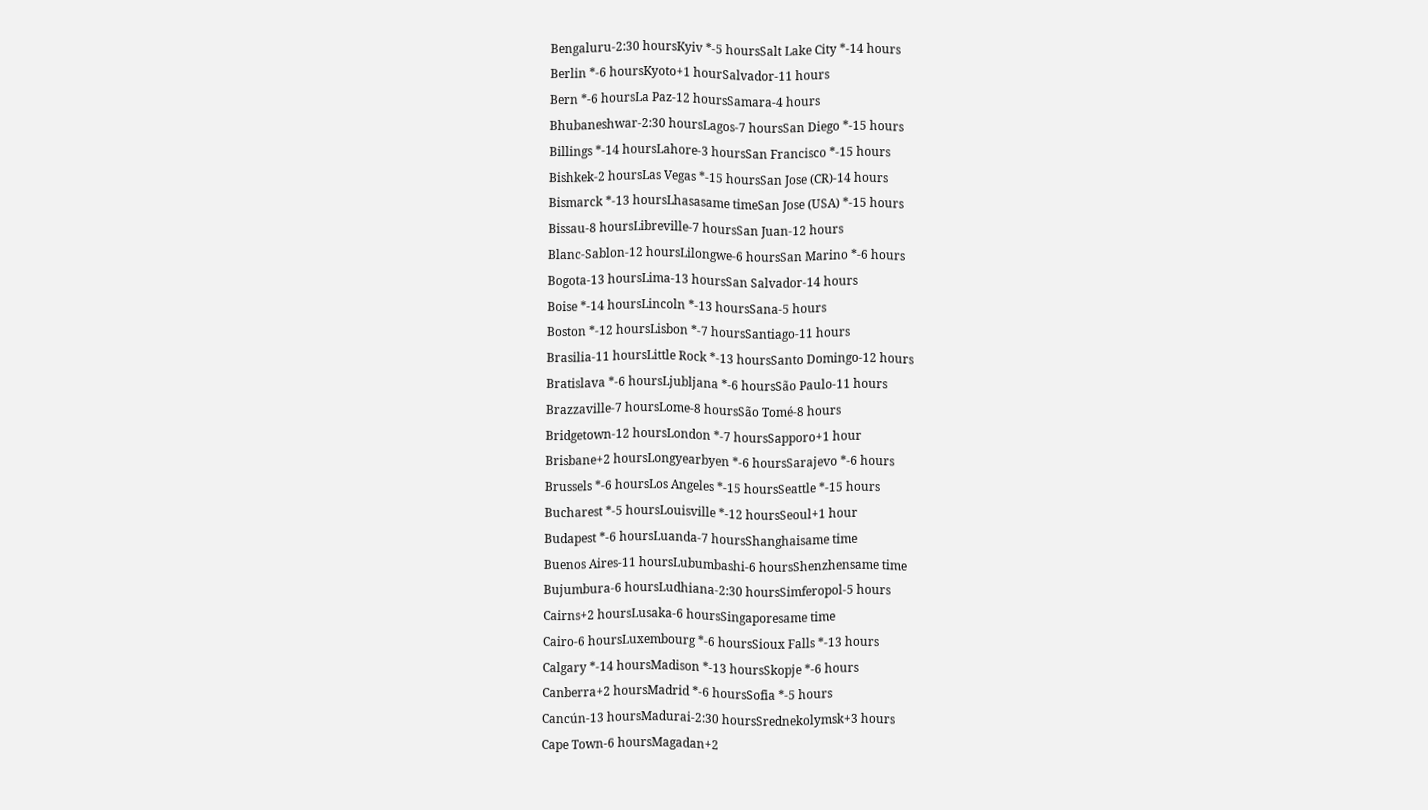Bengaluru-2:30 hoursKyiv *-5 hoursSalt Lake City *-14 hours
Berlin *-6 hoursKyoto+1 hourSalvador-11 hours
Bern *-6 hoursLa Paz-12 hoursSamara-4 hours
Bhubaneshwar-2:30 hoursLagos-7 hoursSan Diego *-15 hours
Billings *-14 hoursLahore-3 hoursSan Francisco *-15 hours
Bishkek-2 hoursLas Vegas *-15 hoursSan Jose (CR)-14 hours
Bismarck *-13 hoursLhasasame timeSan Jose (USA) *-15 hours
Bissau-8 hoursLibreville-7 hoursSan Juan-12 hours
Blanc-Sablon-12 hoursLilongwe-6 hoursSan Marino *-6 hours
Bogota-13 hoursLima-13 hoursSan Salvador-14 hours
Boise *-14 hoursLincoln *-13 hoursSana-5 hours
Boston *-12 hoursLisbon *-7 hoursSantiago-11 hours
Brasilia-11 hoursLittle Rock *-13 hoursSanto Domingo-12 hours
Bratislava *-6 hoursLjubljana *-6 hoursSão Paulo-11 hours
Brazzaville-7 hoursLome-8 hoursSão Tomé-8 hours
Bridgetown-12 hoursLondon *-7 hoursSapporo+1 hour
Brisbane+2 hoursLongyearbyen *-6 hoursSarajevo *-6 hours
Brussels *-6 hoursLos Angeles *-15 hoursSeattle *-15 hours
Bucharest *-5 hoursLouisville *-12 hoursSeoul+1 hour
Budapest *-6 hoursLuanda-7 hoursShanghaisame time
Buenos Aires-11 hoursLubumbashi-6 hoursShenzhensame time
Bujumbura-6 hoursLudhiana-2:30 hoursSimferopol-5 hours
Cairns+2 hoursLusaka-6 hoursSingaporesame time
Cairo-6 hoursLuxembourg *-6 hoursSioux Falls *-13 hours
Calgary *-14 hoursMadison *-13 hoursSkopje *-6 hours
Canberra+2 hoursMadrid *-6 hoursSofia *-5 hours
Cancún-13 hoursMadurai-2:30 hoursSrednekolymsk+3 hours
Cape Town-6 hoursMagadan+2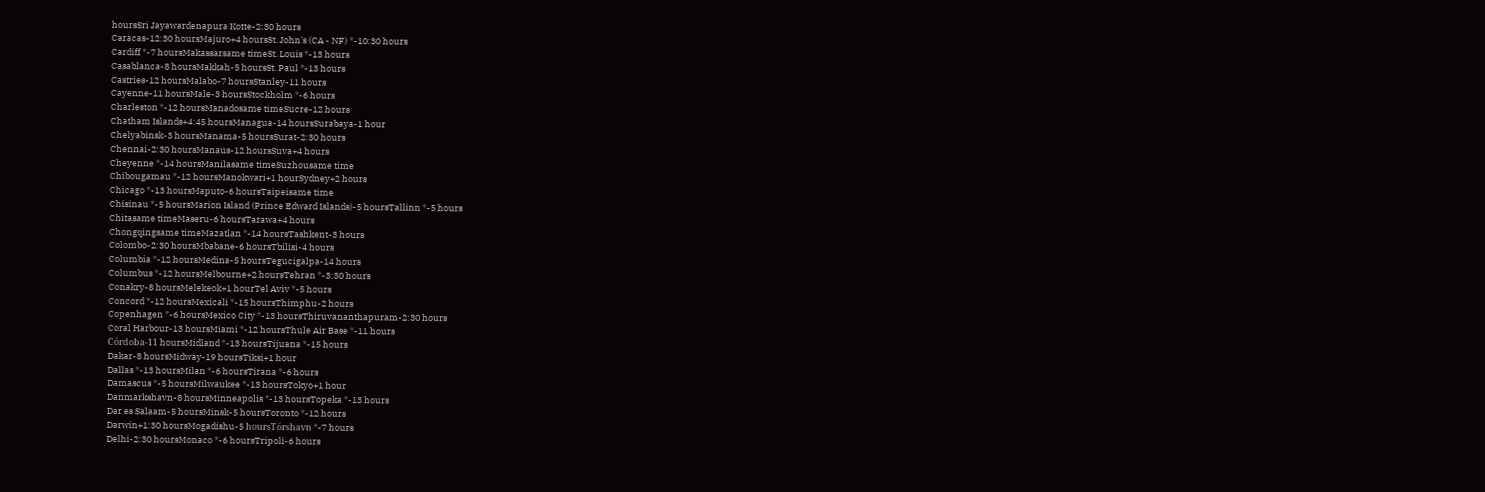hoursSri Jayawardenapura Kotte-2:30 hours
Caracas-12:30 hoursMajuro+4 hoursSt. John's (CA - NF) *-10:30 hours
Cardiff *-7 hoursMakassarsame timeSt. Louis *-13 hours
Casablanca-8 hoursMakkah-5 hoursSt. Paul *-13 hours
Castries-12 hoursMalabo-7 hoursStanley-11 hours
Cayenne-11 hoursMale-3 hoursStockholm *-6 hours
Charleston *-12 hoursManadosame timeSucre-12 hours
Chatham Islands+4:45 hoursManagua-14 hoursSurabaya-1 hour
Chelyabinsk-3 hoursManama-5 hoursSurat-2:30 hours
Chennai-2:30 hoursManaus-12 hoursSuva+4 hours
Cheyenne *-14 hoursManilasame timeSuzhousame time
Chibougamau *-12 hoursManokwari+1 hourSydney+2 hours
Chicago *-13 hoursMaputo-6 hoursTaipeisame time
Chisinau *-5 hoursMarion Island (Prince Edward Islands)-5 hoursTallinn *-5 hours
Chitasame timeMaseru-6 hoursTarawa+4 hours
Chongqingsame timeMazatlan *-14 hoursTashkent-3 hours
Colombo-2:30 hoursMbabane-6 hoursTbilisi-4 hours
Columbia *-12 hoursMedina-5 hoursTegucigalpa-14 hours
Columbus *-12 hoursMelbourne+2 hoursTehran *-3:30 hours
Conakry-8 hoursMelekeok+1 hourTel Aviv *-5 hours
Concord *-12 hoursMexicali *-15 hoursThimphu-2 hours
Copenhagen *-6 hoursMexico City *-13 hoursThiruvananthapuram-2:30 hours
Coral Harbour-13 hoursMiami *-12 hoursThule Air Base *-11 hours
Córdoba-11 hoursMidland *-13 hoursTijuana *-15 hours
Dakar-8 hoursMidway-19 hoursTiksi+1 hour
Dallas *-13 hoursMilan *-6 hoursTirana *-6 hours
Damascus *-5 hoursMilwaukee *-13 hoursTokyo+1 hour
Danmarkshavn-8 hoursMinneapolis *-13 hoursTopeka *-13 hours
Dar es Salaam-5 hoursMinsk-5 hoursToronto *-12 hours
Darwin+1:30 hoursMogadishu-5 hoursTórshavn *-7 hours
Delhi-2:30 hoursMonaco *-6 hoursTripoli-6 hours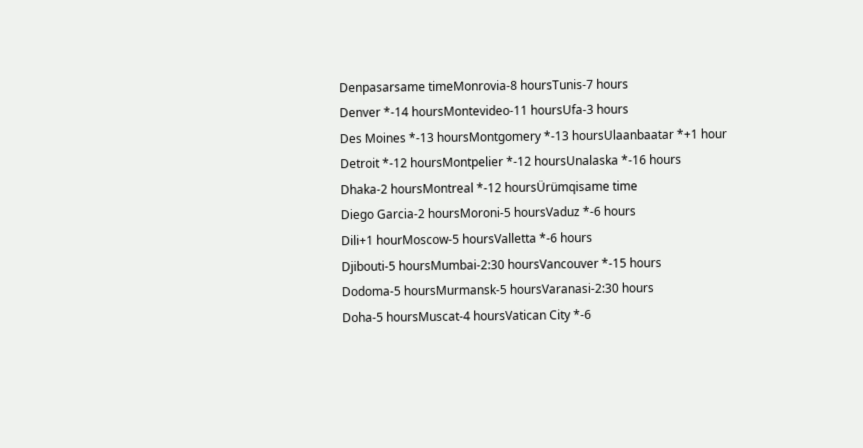Denpasarsame timeMonrovia-8 hoursTunis-7 hours
Denver *-14 hoursMontevideo-11 hoursUfa-3 hours
Des Moines *-13 hoursMontgomery *-13 hoursUlaanbaatar *+1 hour
Detroit *-12 hoursMontpelier *-12 hoursUnalaska *-16 hours
Dhaka-2 hoursMontreal *-12 hoursÜrümqisame time
Diego Garcia-2 hoursMoroni-5 hoursVaduz *-6 hours
Dili+1 hourMoscow-5 hoursValletta *-6 hours
Djibouti-5 hoursMumbai-2:30 hoursVancouver *-15 hours
Dodoma-5 hoursMurmansk-5 hoursVaranasi-2:30 hours
Doha-5 hoursMuscat-4 hoursVatican City *-6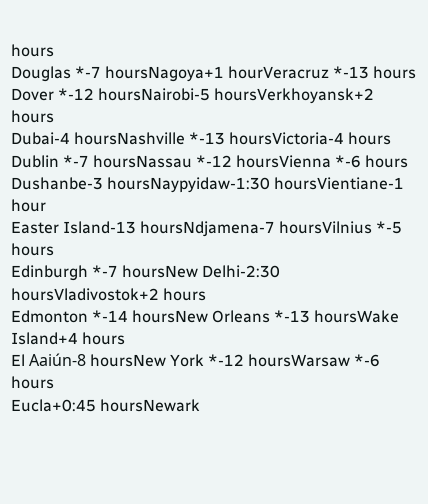hours
Douglas *-7 hoursNagoya+1 hourVeracruz *-13 hours
Dover *-12 hoursNairobi-5 hoursVerkhoyansk+2 hours
Dubai-4 hoursNashville *-13 hoursVictoria-4 hours
Dublin *-7 hoursNassau *-12 hoursVienna *-6 hours
Dushanbe-3 hoursNaypyidaw-1:30 hoursVientiane-1 hour
Easter Island-13 hoursNdjamena-7 hoursVilnius *-5 hours
Edinburgh *-7 hoursNew Delhi-2:30 hoursVladivostok+2 hours
Edmonton *-14 hoursNew Orleans *-13 hoursWake Island+4 hours
El Aaiún-8 hoursNew York *-12 hoursWarsaw *-6 hours
Eucla+0:45 hoursNewark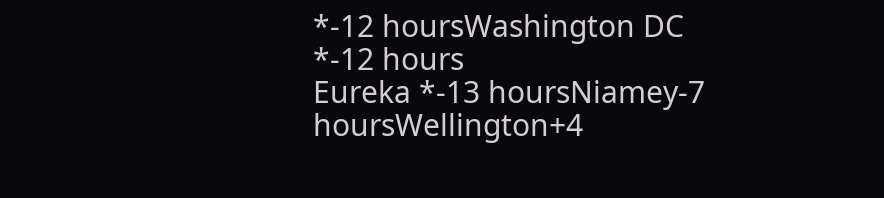*-12 hoursWashington DC *-12 hours
Eureka *-13 hoursNiamey-7 hoursWellington+4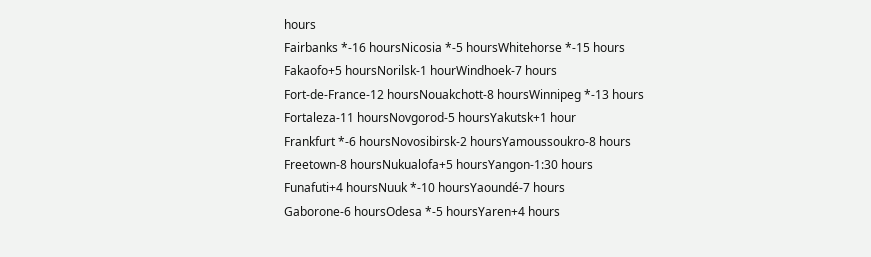hours
Fairbanks *-16 hoursNicosia *-5 hoursWhitehorse *-15 hours
Fakaofo+5 hoursNorilsk-1 hourWindhoek-7 hours
Fort-de-France-12 hoursNouakchott-8 hoursWinnipeg *-13 hours
Fortaleza-11 hoursNovgorod-5 hoursYakutsk+1 hour
Frankfurt *-6 hoursNovosibirsk-2 hoursYamoussoukro-8 hours
Freetown-8 hoursNukualofa+5 hoursYangon-1:30 hours
Funafuti+4 hoursNuuk *-10 hoursYaoundé-7 hours
Gaborone-6 hoursOdesa *-5 hoursYaren+4 hours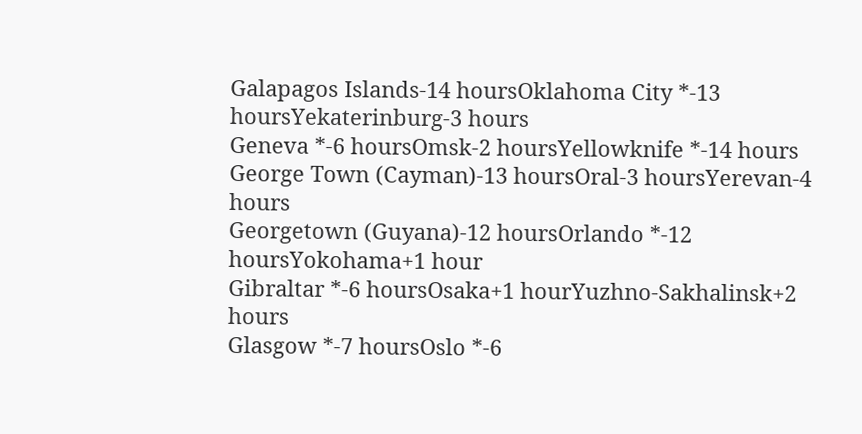Galapagos Islands-14 hoursOklahoma City *-13 hoursYekaterinburg-3 hours
Geneva *-6 hoursOmsk-2 hoursYellowknife *-14 hours
George Town (Cayman)-13 hoursOral-3 hoursYerevan-4 hours
Georgetown (Guyana)-12 hoursOrlando *-12 hoursYokohama+1 hour
Gibraltar *-6 hoursOsaka+1 hourYuzhno-Sakhalinsk+2 hours
Glasgow *-7 hoursOslo *-6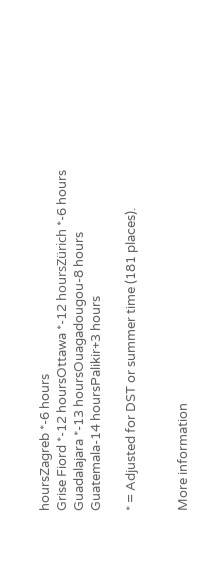hoursZagreb *-6 hours
Grise Fiord *-12 hoursOttawa *-12 hoursZürich *-6 hours
Guadalajara *-13 hoursOuagadougou-8 hours
Guatemala-14 hoursPalikir+3 hours

* = Adjusted for DST or summer time (181 places).


More information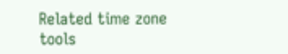Related time zone tools